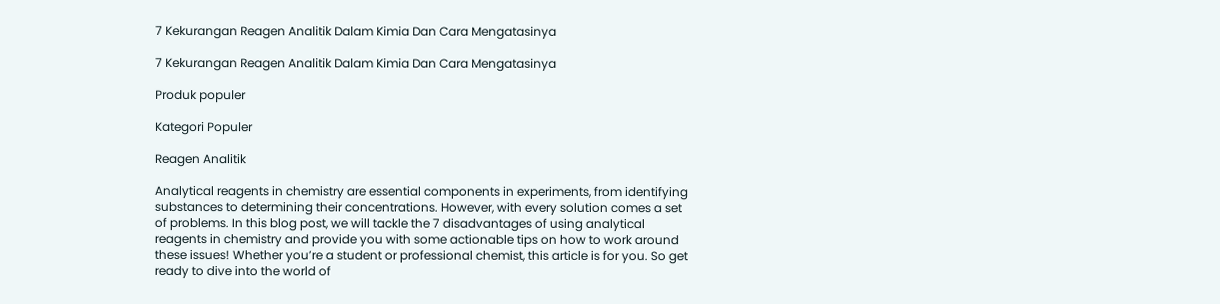7 Kekurangan Reagen Analitik Dalam Kimia Dan Cara Mengatasinya

7 Kekurangan Reagen Analitik Dalam Kimia Dan Cara Mengatasinya

Produk populer

Kategori Populer

Reagen Analitik

Analytical reagents in chemistry are essential components in experiments, from identifying substances to determining their concentrations. However, with every solution comes a set of problems. In this blog post, we will tackle the 7 disadvantages of using analytical reagents in chemistry and provide you with some actionable tips on how to work around these issues! Whether you’re a student or professional chemist, this article is for you. So get ready to dive into the world of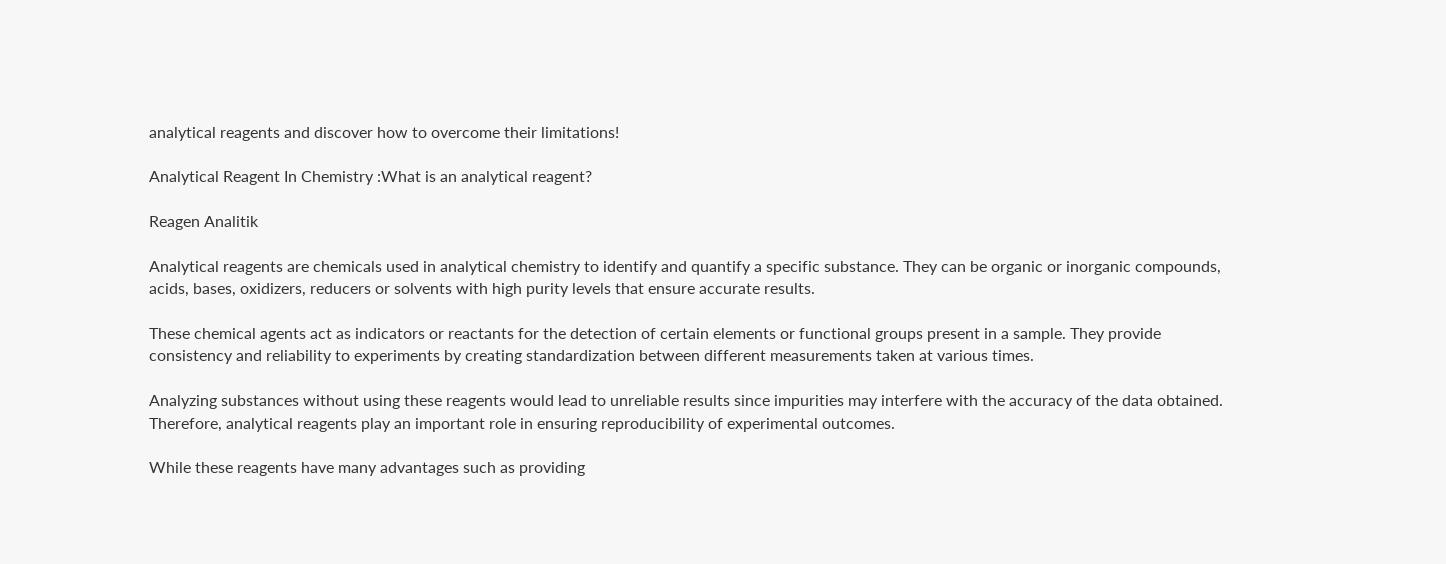analytical reagents and discover how to overcome their limitations!

Analytical Reagent In Chemistry :What is an analytical reagent?

Reagen Analitik

Analytical reagents are chemicals used in analytical chemistry to identify and quantify a specific substance. They can be organic or inorganic compounds, acids, bases, oxidizers, reducers or solvents with high purity levels that ensure accurate results.

These chemical agents act as indicators or reactants for the detection of certain elements or functional groups present in a sample. They provide consistency and reliability to experiments by creating standardization between different measurements taken at various times.

Analyzing substances without using these reagents would lead to unreliable results since impurities may interfere with the accuracy of the data obtained. Therefore, analytical reagents play an important role in ensuring reproducibility of experimental outcomes.

While these reagents have many advantages such as providing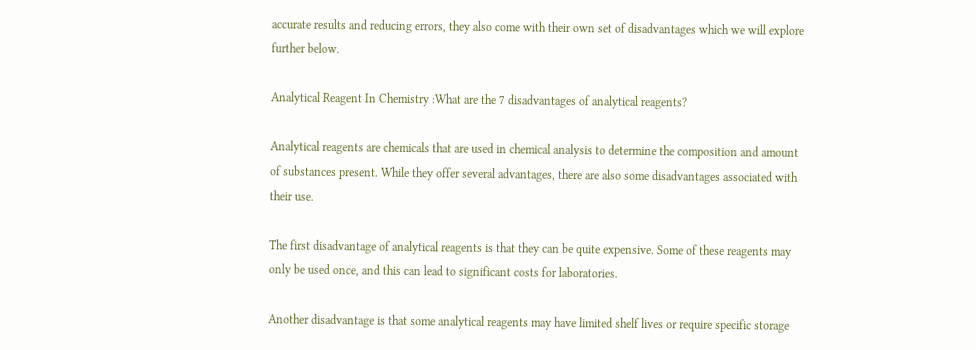accurate results and reducing errors, they also come with their own set of disadvantages which we will explore further below.

Analytical Reagent In Chemistry :What are the 7 disadvantages of analytical reagents?

Analytical reagents are chemicals that are used in chemical analysis to determine the composition and amount of substances present. While they offer several advantages, there are also some disadvantages associated with their use.

The first disadvantage of analytical reagents is that they can be quite expensive. Some of these reagents may only be used once, and this can lead to significant costs for laboratories.

Another disadvantage is that some analytical reagents may have limited shelf lives or require specific storage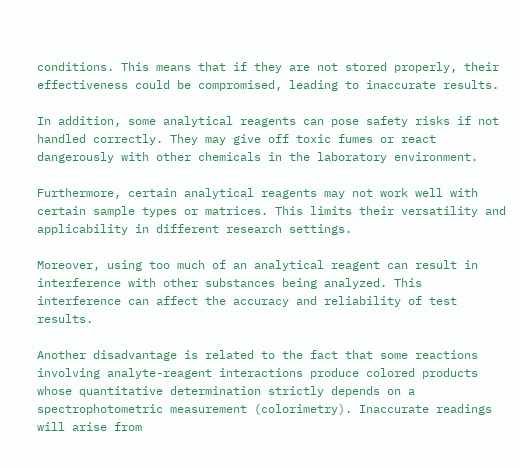conditions. This means that if they are not stored properly, their effectiveness could be compromised, leading to inaccurate results.

In addition, some analytical reagents can pose safety risks if not handled correctly. They may give off toxic fumes or react dangerously with other chemicals in the laboratory environment.

Furthermore, certain analytical reagents may not work well with certain sample types or matrices. This limits their versatility and applicability in different research settings.

Moreover, using too much of an analytical reagent can result in interference with other substances being analyzed. This interference can affect the accuracy and reliability of test results.

Another disadvantage is related to the fact that some reactions involving analyte-reagent interactions produce colored products whose quantitative determination strictly depends on a spectrophotometric measurement (colorimetry). Inaccurate readings will arise from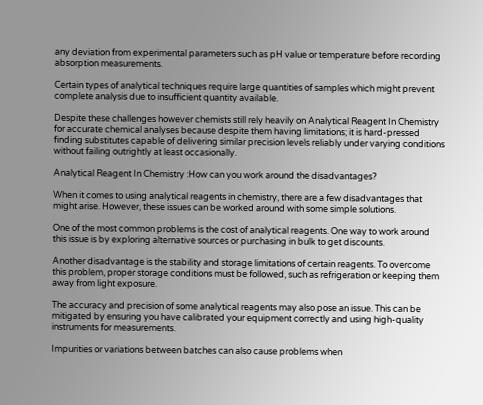any deviation from experimental parameters such as pH value or temperature before recording absorption measurements.

Certain types of analytical techniques require large quantities of samples which might prevent complete analysis due to insufficient quantity available.

Despite these challenges however chemists still rely heavily on Analytical Reagent In Chemistry for accurate chemical analyses because despite them having limitations; it is hard-pressed finding substitutes capable of delivering similar precision levels reliably under varying conditions without failing outrightly at least occasionally.

Analytical Reagent In Chemistry :How can you work around the disadvantages?

When it comes to using analytical reagents in chemistry, there are a few disadvantages that might arise. However, these issues can be worked around with some simple solutions.

One of the most common problems is the cost of analytical reagents. One way to work around this issue is by exploring alternative sources or purchasing in bulk to get discounts.

Another disadvantage is the stability and storage limitations of certain reagents. To overcome this problem, proper storage conditions must be followed, such as refrigeration or keeping them away from light exposure.

The accuracy and precision of some analytical reagents may also pose an issue. This can be mitigated by ensuring you have calibrated your equipment correctly and using high-quality instruments for measurements.

Impurities or variations between batches can also cause problems when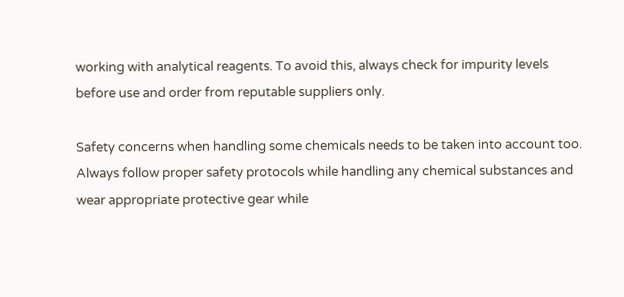working with analytical reagents. To avoid this, always check for impurity levels before use and order from reputable suppliers only.

Safety concerns when handling some chemicals needs to be taken into account too. Always follow proper safety protocols while handling any chemical substances and wear appropriate protective gear while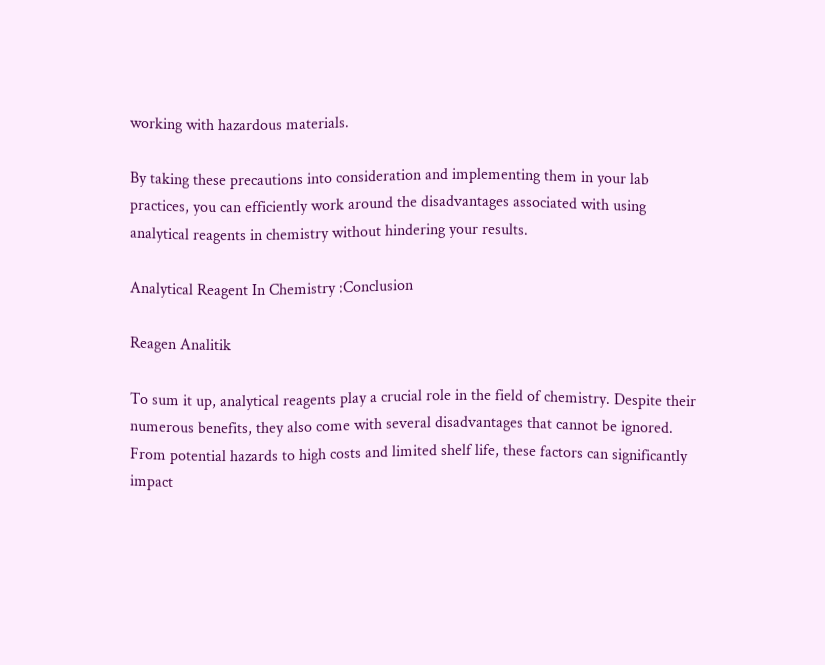working with hazardous materials.

By taking these precautions into consideration and implementing them in your lab practices, you can efficiently work around the disadvantages associated with using analytical reagents in chemistry without hindering your results.

Analytical Reagent In Chemistry :Conclusion

Reagen Analitik

To sum it up, analytical reagents play a crucial role in the field of chemistry. Despite their numerous benefits, they also come with several disadvantages that cannot be ignored. From potential hazards to high costs and limited shelf life, these factors can significantly impact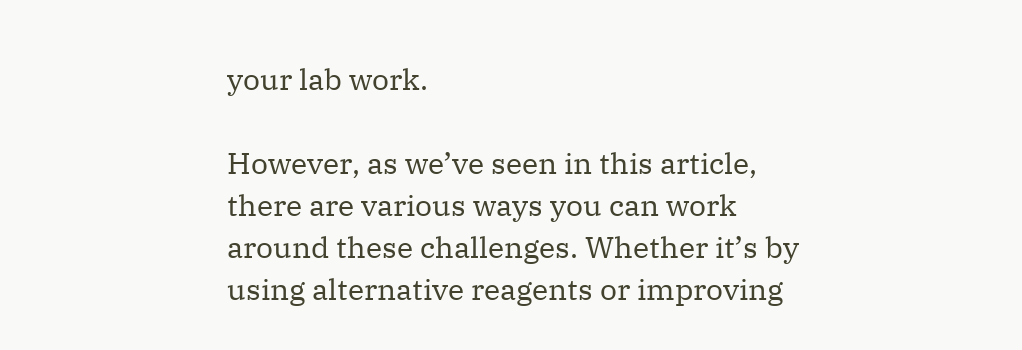your lab work.

However, as we’ve seen in this article, there are various ways you can work around these challenges. Whether it’s by using alternative reagents or improving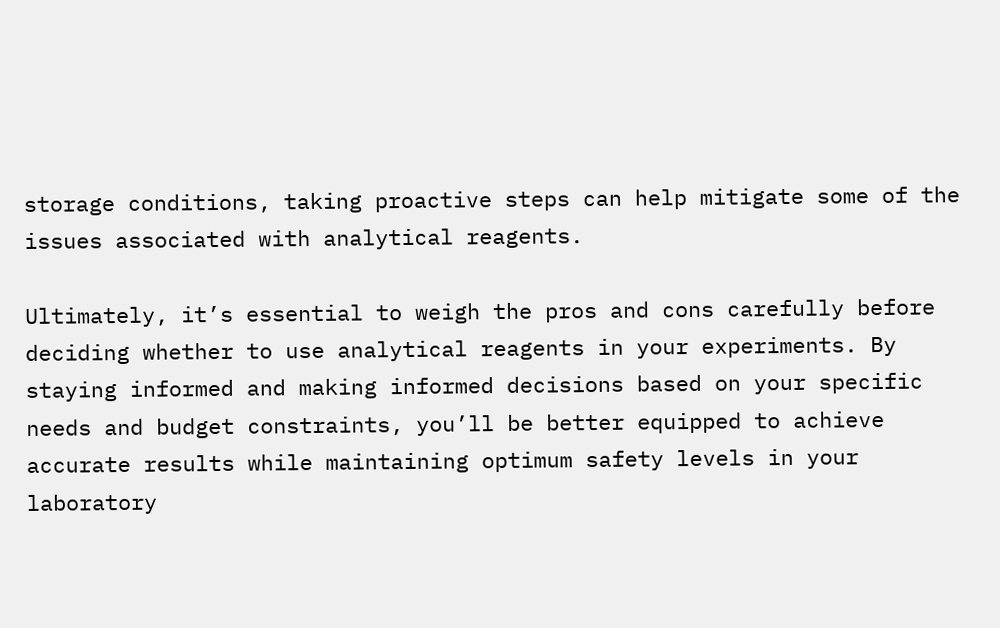storage conditions, taking proactive steps can help mitigate some of the issues associated with analytical reagents.

Ultimately, it’s essential to weigh the pros and cons carefully before deciding whether to use analytical reagents in your experiments. By staying informed and making informed decisions based on your specific needs and budget constraints, you’ll be better equipped to achieve accurate results while maintaining optimum safety levels in your laboratory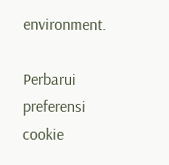environment.

Perbarui preferensi cookie